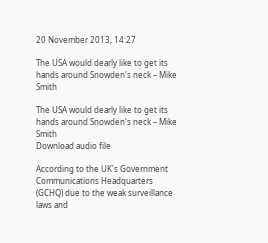20 November 2013, 14:27

The USA would dearly like to get its hands around Snowden's neck – Mike Smith

The USA would dearly like to get its hands around Snowden's neck – Mike Smith
Download audio file

According to the UK's Government Communications Headquarters (GCHQ) due to the weak surveillance laws and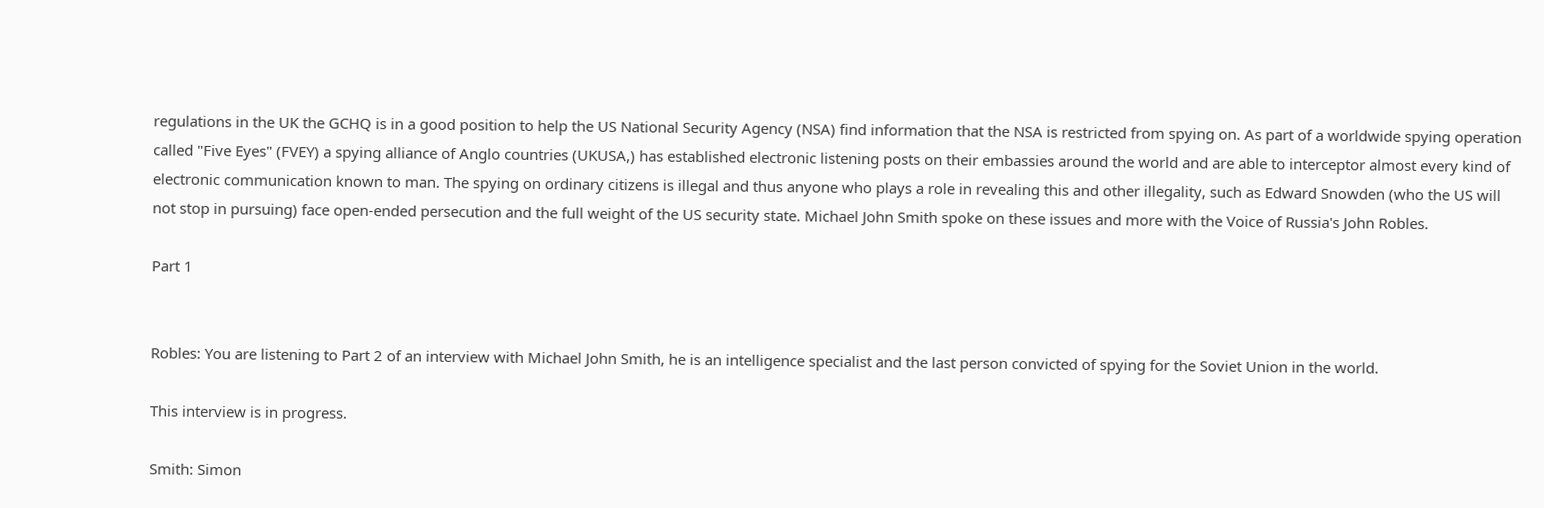regulations in the UK the GCHQ is in a good position to help the US National Security Agency (NSA) find information that the NSA is restricted from spying on. As part of a worldwide spying operation called "Five Eyes" (FVEY) a spying alliance of Anglo countries (UKUSA,) has established electronic listening posts on their embassies around the world and are able to interceptor almost every kind of electronic communication known to man. The spying on ordinary citizens is illegal and thus anyone who plays a role in revealing this and other illegality, such as Edward Snowden (who the US will not stop in pursuing) face open-ended persecution and the full weight of the US security state. Michael John Smith spoke on these issues and more with the Voice of Russia's John Robles.

Part 1


Robles: You are listening to Part 2 of an interview with Michael John Smith, he is an intelligence specialist and the last person convicted of spying for the Soviet Union in the world.

This interview is in progress.

Smith: Simon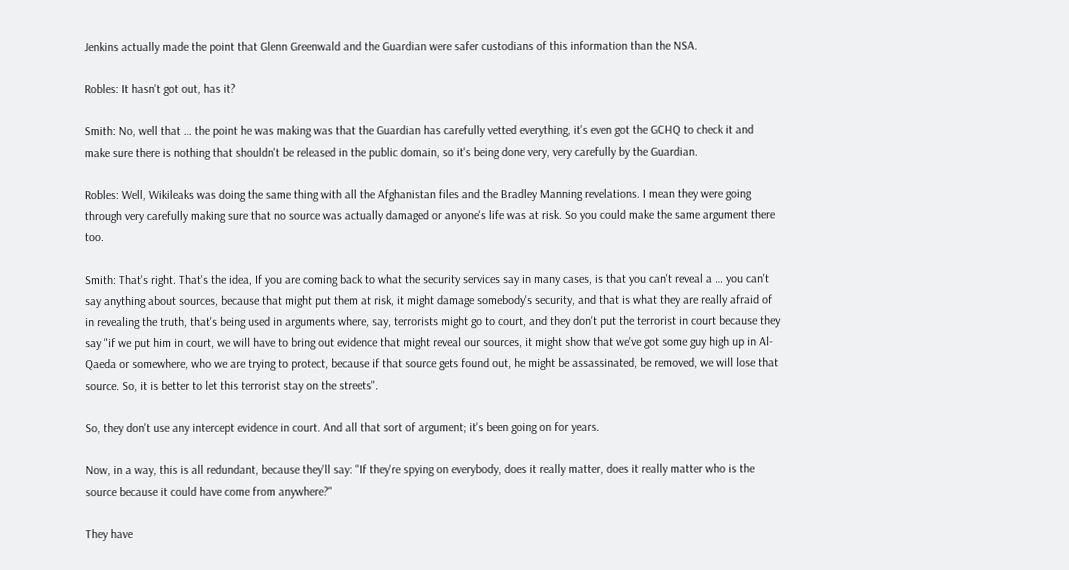Jenkins actually made the point that Glenn Greenwald and the Guardian were safer custodians of this information than the NSA.

Robles: It hasn't got out, has it?

Smith: No, well that … the point he was making was that the Guardian has carefully vetted everything, it's even got the GCHQ to check it and make sure there is nothing that shouldn't be released in the public domain, so it's being done very, very carefully by the Guardian.

Robles: Well, Wikileaks was doing the same thing with all the Afghanistan files and the Bradley Manning revelations. I mean they were going through very carefully making sure that no source was actually damaged or anyone's life was at risk. So you could make the same argument there too.

Smith: That's right. That's the idea, If you are coming back to what the security services say in many cases, is that you can't reveal a … you can't say anything about sources, because that might put them at risk, it might damage somebody's security, and that is what they are really afraid of in revealing the truth, that's being used in arguments where, say, terrorists might go to court, and they don't put the terrorist in court because they say "if we put him in court, we will have to bring out evidence that might reveal our sources, it might show that we've got some guy high up in Al-Qaeda or somewhere, who we are trying to protect, because if that source gets found out, he might be assassinated, be removed, we will lose that source. So, it is better to let this terrorist stay on the streets".

So, they don't use any intercept evidence in court. And all that sort of argument; it's been going on for years.

Now, in a way, this is all redundant, because they'll say: "If they're spying on everybody, does it really matter, does it really matter who is the source because it could have come from anywhere?"

They have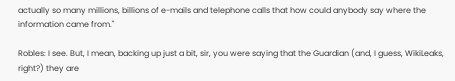actually so many millions, billions of e-mails and telephone calls that how could anybody say where the information came from."

Robles: I see. But, I mean, backing up just a bit, sir, you were saying that the Guardian (and, I guess, WikiLeaks, right?) they are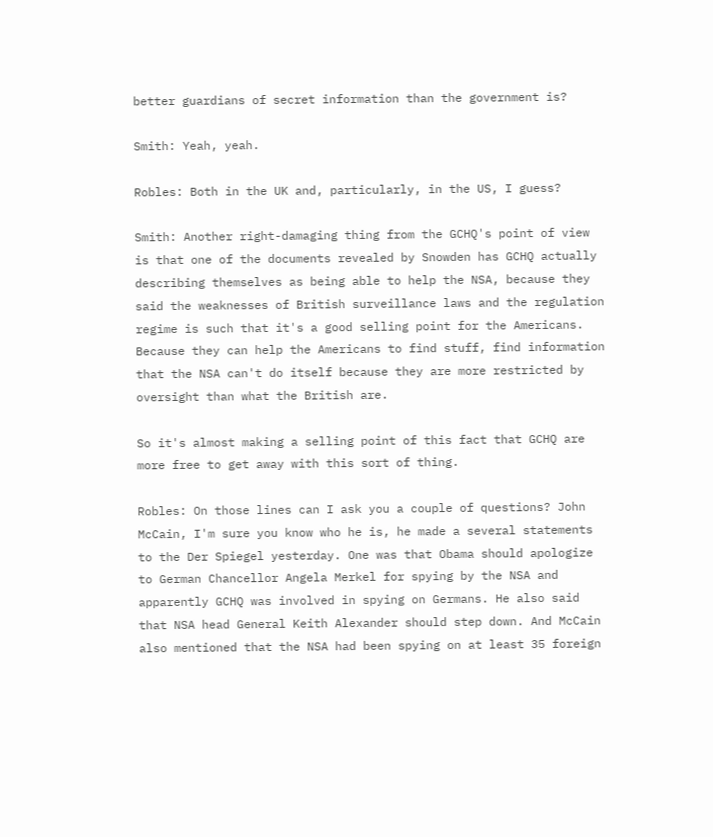better guardians of secret information than the government is?

Smith: Yeah, yeah.

Robles: Both in the UK and, particularly, in the US, I guess?

Smith: Another right-damaging thing from the GCHQ's point of view is that one of the documents revealed by Snowden has GCHQ actually describing themselves as being able to help the NSA, because they said the weaknesses of British surveillance laws and the regulation regime is such that it's a good selling point for the Americans. Because they can help the Americans to find stuff, find information that the NSA can't do itself because they are more restricted by oversight than what the British are.

So it's almost making a selling point of this fact that GCHQ are more free to get away with this sort of thing.

Robles: On those lines can I ask you a couple of questions? John McCain, I'm sure you know who he is, he made a several statements to the Der Spiegel yesterday. One was that Obama should apologize to German Chancellor Angela Merkel for spying by the NSA and apparently GCHQ was involved in spying on Germans. He also said that NSA head General Keith Alexander should step down. And McCain also mentioned that the NSA had been spying on at least 35 foreign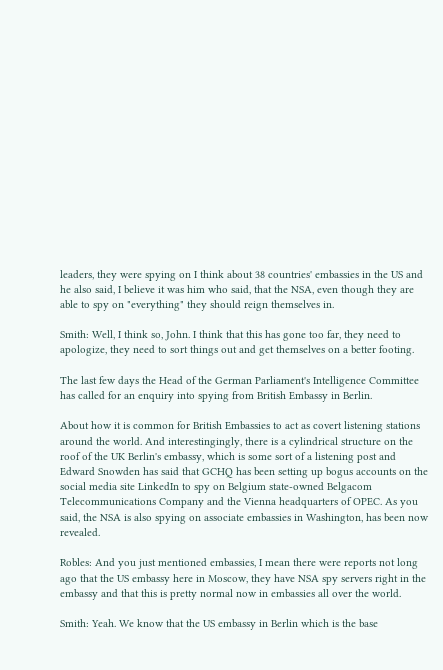leaders, they were spying on I think about 38 countries' embassies in the US and he also said, I believe it was him who said, that the NSA, even though they are able to spy on "everything" they should reign themselves in.

Smith: Well, I think so, John. I think that this has gone too far, they need to apologize, they need to sort things out and get themselves on a better footing.

The last few days the Head of the German Parliament's Intelligence Committee has called for an enquiry into spying from British Embassy in Berlin.

About how it is common for British Embassies to act as covert listening stations around the world. And interestingingly, there is a cylindrical structure on the roof of the UK Berlin's embassy, which is some sort of a listening post and Edward Snowden has said that GCHQ has been setting up bogus accounts on the social media site LinkedIn to spy on Belgium state-owned Belgacom Telecommunications Company and the Vienna headquarters of OPEC. As you said, the NSA is also spying on associate embassies in Washington, has been now revealed.

Robles: And you just mentioned embassies, I mean there were reports not long ago that the US embassy here in Moscow, they have NSA spy servers right in the embassy and that this is pretty normal now in embassies all over the world.

Smith: Yeah. We know that the US embassy in Berlin which is the base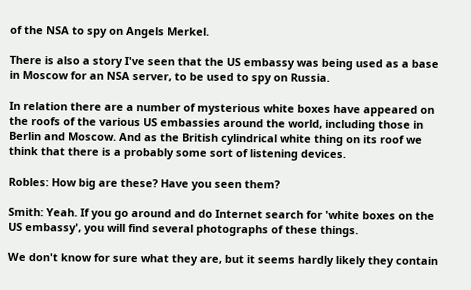of the NSA to spy on Angels Merkel.

There is also a story I've seen that the US embassy was being used as a base in Moscow for an NSA server, to be used to spy on Russia.

In relation there are a number of mysterious white boxes have appeared on the roofs of the various US embassies around the world, including those in Berlin and Moscow. And as the British cylindrical white thing on its roof we think that there is a probably some sort of listening devices.

Robles: How big are these? Have you seen them?

Smith: Yeah. If you go around and do Internet search for 'white boxes on the US embassy', you will find several photographs of these things.

We don't know for sure what they are, but it seems hardly likely they contain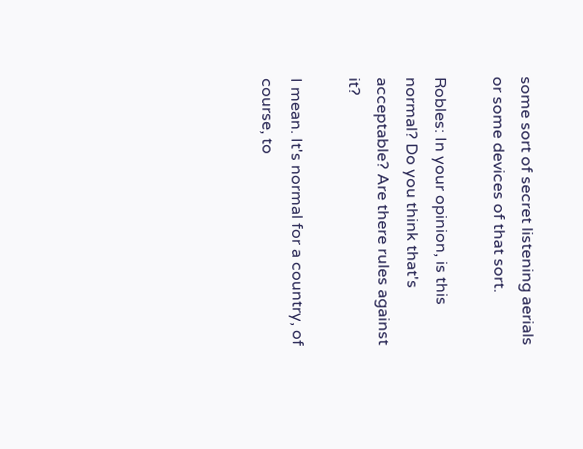some sort of secret listening aerials or some devices of that sort.

Robles: In your opinion, is this normal? Do you think that's acceptable? Are there rules against it?

I mean. It's normal for a country, of course, to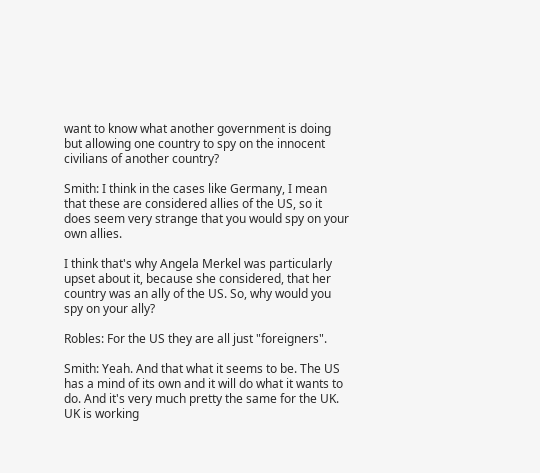want to know what another government is doing but allowing one country to spy on the innocent civilians of another country?

Smith: I think in the cases like Germany, I mean that these are considered allies of the US, so it does seem very strange that you would spy on your own allies.

I think that's why Angela Merkel was particularly upset about it, because she considered, that her country was an ally of the US. So, why would you spy on your ally?

Robles: For the US they are all just "foreigners".

Smith: Yeah. And that what it seems to be. The US has a mind of its own and it will do what it wants to do. And it's very much pretty the same for the UK. UK is working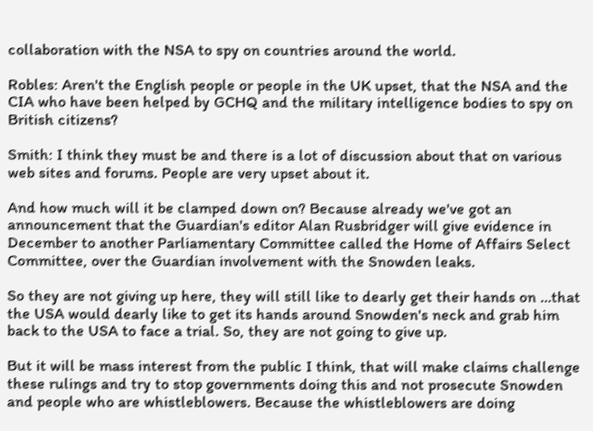collaboration with the NSA to spy on countries around the world.

Robles: Aren't the English people or people in the UK upset, that the NSA and the CIA who have been helped by GCHQ and the military intelligence bodies to spy on British citizens?

Smith: I think they must be and there is a lot of discussion about that on various web sites and forums. People are very upset about it.

And how much will it be clamped down on? Because already we've got an announcement that the Guardian's editor Alan Rusbridger will give evidence in December to another Parliamentary Committee called the Home of Affairs Select Committee, over the Guardian involvement with the Snowden leaks.

So they are not giving up here, they will still like to dearly get their hands on …that the USA would dearly like to get its hands around Snowden's neck and grab him back to the USA to face a trial. So, they are not going to give up.

But it will be mass interest from the public I think, that will make claims challenge these rulings and try to stop governments doing this and not prosecute Snowden and people who are whistleblowers. Because the whistleblowers are doing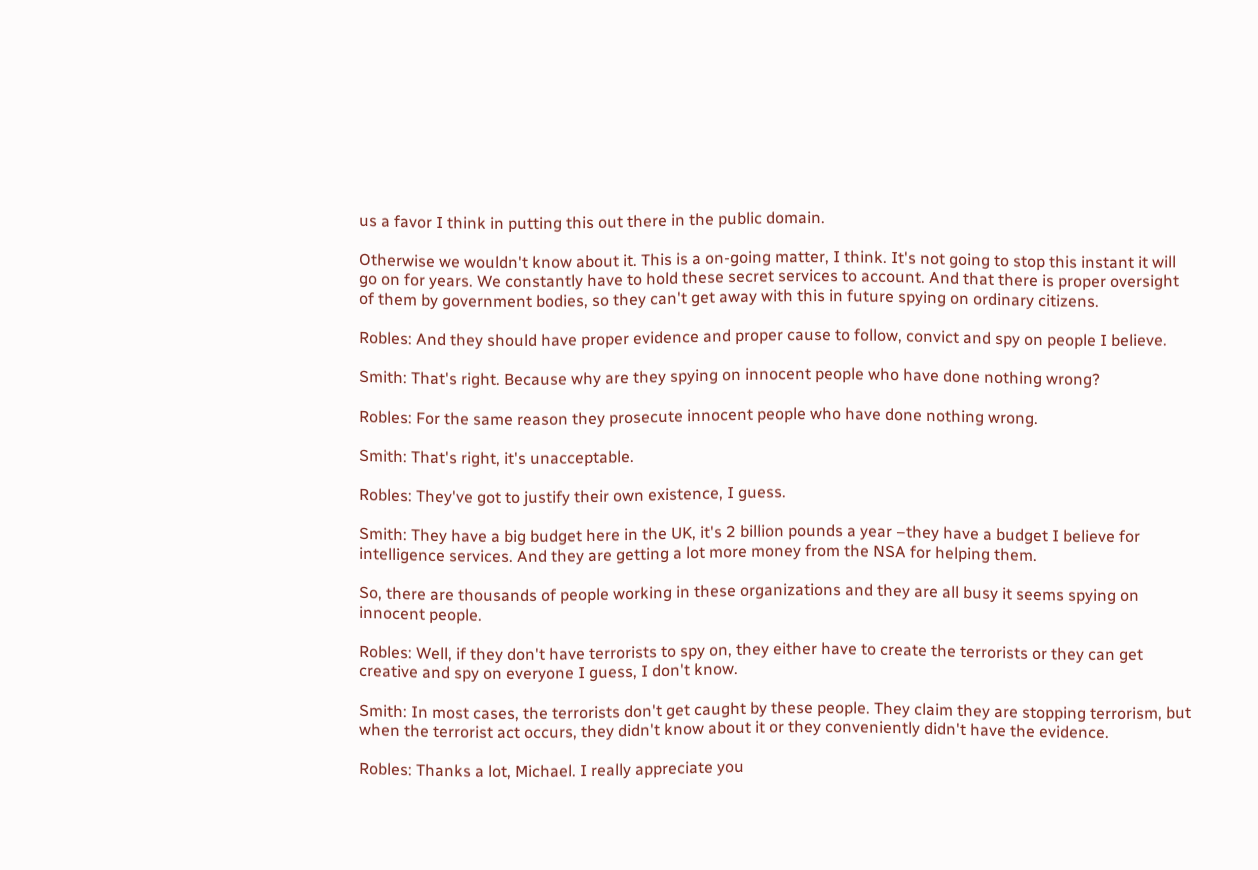us a favor I think in putting this out there in the public domain.

Otherwise we wouldn't know about it. This is a on-going matter, I think. It's not going to stop this instant it will go on for years. We constantly have to hold these secret services to account. And that there is proper oversight of them by government bodies, so they can't get away with this in future spying on ordinary citizens.

Robles: And they should have proper evidence and proper cause to follow, convict and spy on people I believe.

Smith: That's right. Because why are they spying on innocent people who have done nothing wrong?

Robles: For the same reason they prosecute innocent people who have done nothing wrong.

Smith: That's right, it's unacceptable.

Robles: They've got to justify their own existence, I guess.

Smith: They have a big budget here in the UK, it's 2 billion pounds a year –they have a budget I believe for intelligence services. And they are getting a lot more money from the NSA for helping them.

So, there are thousands of people working in these organizations and they are all busy it seems spying on innocent people.

Robles: Well, if they don't have terrorists to spy on, they either have to create the terrorists or they can get creative and spy on everyone I guess, I don't know.

Smith: In most cases, the terrorists don't get caught by these people. They claim they are stopping terrorism, but when the terrorist act occurs, they didn't know about it or they conveniently didn't have the evidence.

Robles: Thanks a lot, Michael. I really appreciate you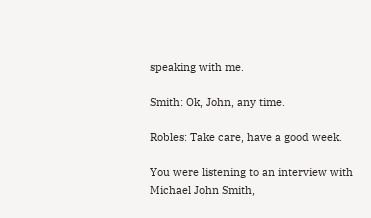speaking with me.

Smith: Ok, John, any time.

Robles: Take care, have a good week.

You were listening to an interview with Michael John Smith,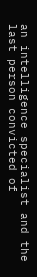an intelligence specialist and the last person convicted of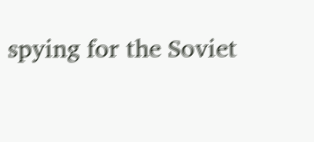spying for the Soviet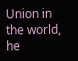Union in the world, he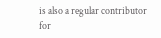is also a regular contributor for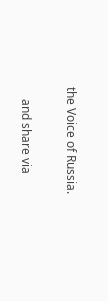the Voice of Russia.

    and share via